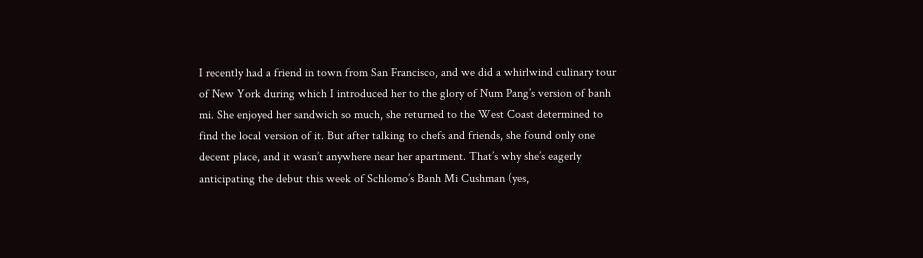I recently had a friend in town from San Francisco, and we did a whirlwind culinary tour of New York during which I introduced her to the glory of Num Pang’s version of banh mi. She enjoyed her sandwich so much, she returned to the West Coast determined to find the local version of it. But after talking to chefs and friends, she found only one decent place, and it wasn’t anywhere near her apartment. That’s why she’s eagerly anticipating the debut this week of Schlomo’s Banh Mi Cushman (yes,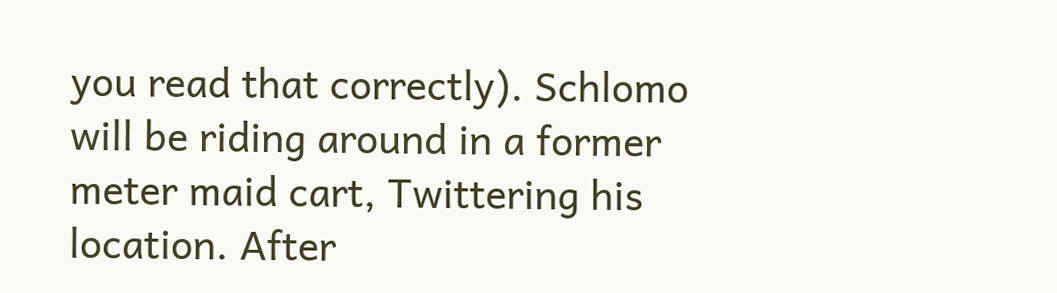you read that correctly). Schlomo will be riding around in a former meter maid cart, Twittering his location. After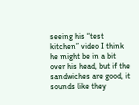seeing his “test kitchen” video I think he might be in a bit over his head, but if the sandwiches are good, it sounds like they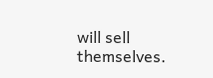will sell themselves.